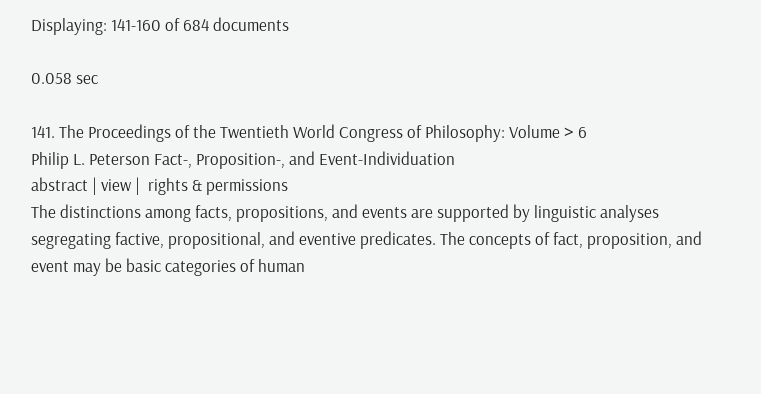Displaying: 141-160 of 684 documents

0.058 sec

141. The Proceedings of the Twentieth World Congress of Philosophy: Volume > 6
Philip L. Peterson Fact-, Proposition-, and Event-Individuation
abstract | view |  rights & permissions
The distinctions among facts, propositions, and events are supported by linguistic analyses segregating factive, propositional, and eventive predicates. The concepts of fact, proposition, and event may be basic categories of human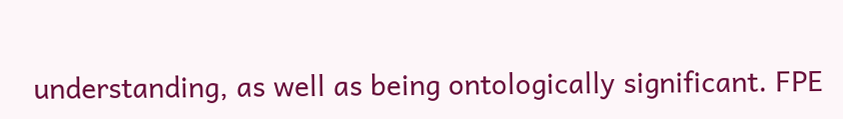understanding, as well as being ontologically significant. FPE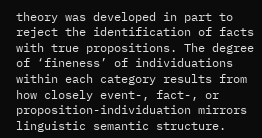theory was developed in part to reject the identification of facts with true propositions. The degree of ‘fineness’ of individuations within each category results from how closely event-, fact-, or proposition-individuation mirrors linguistic semantic structure.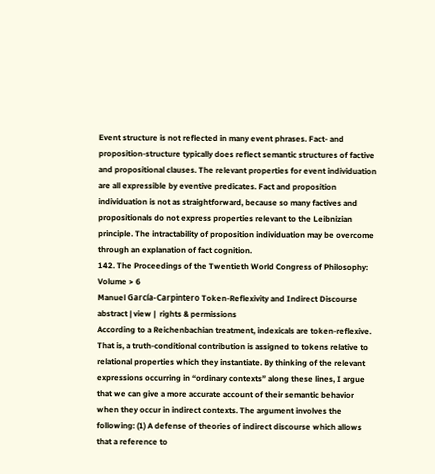Event structure is not reflected in many event phrases. Fact- and proposition-structure typically does reflect semantic structures of factive and propositional clauses. The relevant properties for event individuation are all expressible by eventive predicates. Fact and proposition individuation is not as straightforward, because so many factives and propositionals do not express properties relevant to the Leibnizian principle. The intractability of proposition individuation may be overcome through an explanation of fact cognition.
142. The Proceedings of the Twentieth World Congress of Philosophy: Volume > 6
Manuel García-Carpintero Token-Reflexivity and Indirect Discourse
abstract | view |  rights & permissions
According to a Reichenbachian treatment, indexicals are token-reflexive. That is, a truth-conditional contribution is assigned to tokens relative to relational properties which they instantiate. By thinking of the relevant expressions occurring in “ordinary contexts” along these lines, I argue that we can give a more accurate account of their semantic behavior when they occur in indirect contexts. The argument involves the following: (1) A defense of theories of indirect discourse which allows that a reference to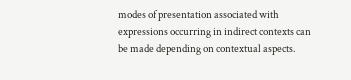modes of presentation associated with expressions occurring in indirect contexts can be made depending on contextual aspects.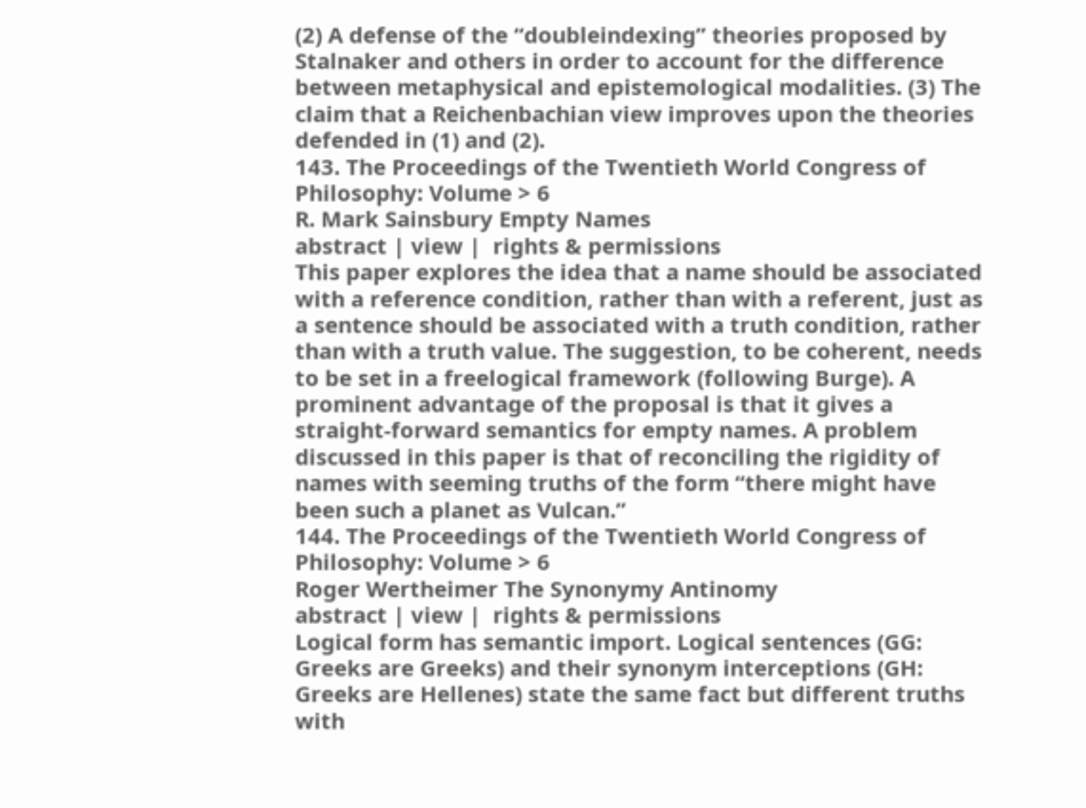(2) A defense of the “doubleindexing” theories proposed by Stalnaker and others in order to account for the difference between metaphysical and epistemological modalities. (3) The claim that a Reichenbachian view improves upon the theories defended in (1) and (2).
143. The Proceedings of the Twentieth World Congress of Philosophy: Volume > 6
R. Mark Sainsbury Empty Names
abstract | view |  rights & permissions
This paper explores the idea that a name should be associated with a reference condition, rather than with a referent, just as a sentence should be associated with a truth condition, rather than with a truth value. The suggestion, to be coherent, needs to be set in a freelogical framework (following Burge). A prominent advantage of the proposal is that it gives a straight-forward semantics for empty names. A problem discussed in this paper is that of reconciling the rigidity of names with seeming truths of the form “there might have been such a planet as Vulcan.”
144. The Proceedings of the Twentieth World Congress of Philosophy: Volume > 6
Roger Wertheimer The Synonymy Antinomy
abstract | view |  rights & permissions
Logical form has semantic import. Logical sentences (GG: Greeks are Greeks) and their synonym interceptions (GH: Greeks are Hellenes) state the same fact but different truths with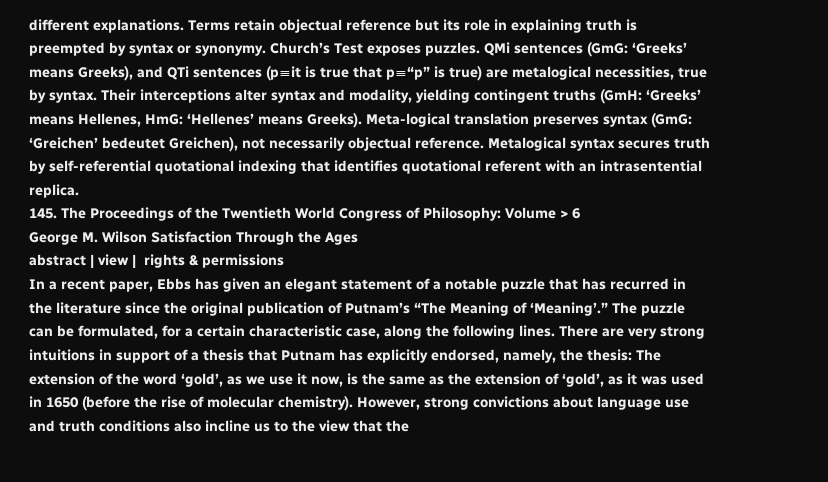different explanations. Terms retain objectual reference but its role in explaining truth is preempted by syntax or synonymy. Church’s Test exposes puzzles. QMi sentences (GmG: ‘Greeks’ means Greeks), and QTi sentences (p≡it is true that p≡“p” is true) are metalogical necessities, true by syntax. Their interceptions alter syntax and modality, yielding contingent truths (GmH: ‘Greeks’ means Hellenes, HmG: ‘Hellenes’ means Greeks). Meta-logical translation preserves syntax (GmG: ‘Greichen’ bedeutet Greichen), not necessarily objectual reference. Metalogical syntax secures truth by self-referential quotational indexing that identifies quotational referent with an intrasentential replica.
145. The Proceedings of the Twentieth World Congress of Philosophy: Volume > 6
George M. Wilson Satisfaction Through the Ages
abstract | view |  rights & permissions
In a recent paper, Ebbs has given an elegant statement of a notable puzzle that has recurred in the literature since the original publication of Putnam’s “The Meaning of ‘Meaning’.” The puzzle can be formulated, for a certain characteristic case, along the following lines. There are very strong intuitions in support of a thesis that Putnam has explicitly endorsed, namely, the thesis: The extension of the word ‘gold’, as we use it now, is the same as the extension of ‘gold’, as it was used in 1650 (before the rise of molecular chemistry). However, strong convictions about language use and truth conditions also incline us to the view that the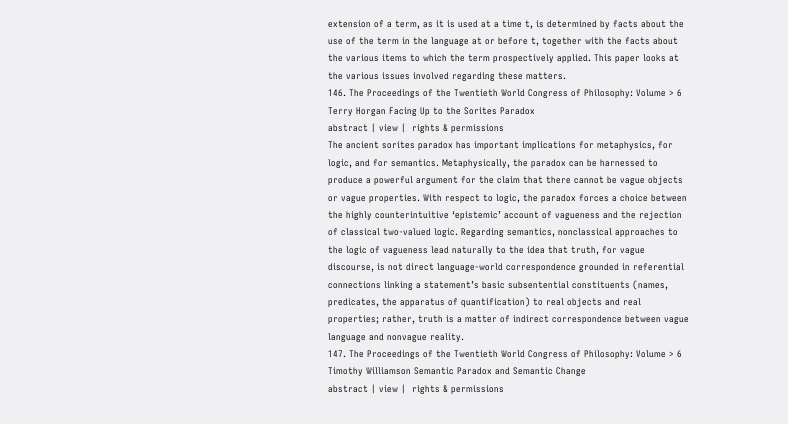extension of a term, as it is used at a time t, is determined by facts about the use of the term in the language at or before t, together with the facts about the various items to which the term prospectively applied. This paper looks at the various issues involved regarding these matters.
146. The Proceedings of the Twentieth World Congress of Philosophy: Volume > 6
Terry Horgan Facing Up to the Sorites Paradox
abstract | view |  rights & permissions
The ancient sorites paradox has important implications for metaphysics, for logic, and for semantics. Metaphysically, the paradox can be harnessed to produce a powerful argument for the claim that there cannot be vague objects or vague properties. With respect to logic, the paradox forces a choice between the highly counterintuitive ‘epistemic’ account of vagueness and the rejection of classical two-valued logic. Regarding semantics, nonclassical approaches to the logic of vagueness lead naturally to the idea that truth, for vague discourse, is not direct language-world correspondence grounded in referential connections linking a statement’s basic subsentential constituents (names, predicates, the apparatus of quantification) to real objects and real properties; rather, truth is a matter of indirect correspondence between vague language and nonvague reality.
147. The Proceedings of the Twentieth World Congress of Philosophy: Volume > 6
Timothy Williamson Semantic Paradox and Semantic Change
abstract | view |  rights & permissions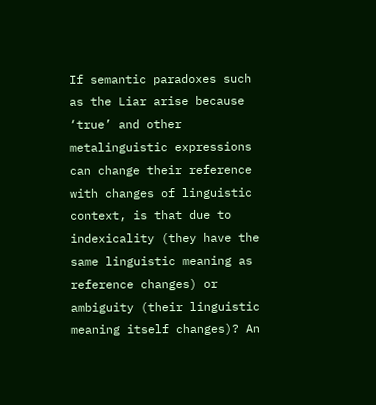If semantic paradoxes such as the Liar arise because ‘true’ and other metalinguistic expressions can change their reference with changes of linguistic context, is that due to indexicality (they have the same linguistic meaning as reference changes) or ambiguity (their linguistic meaning itself changes)? An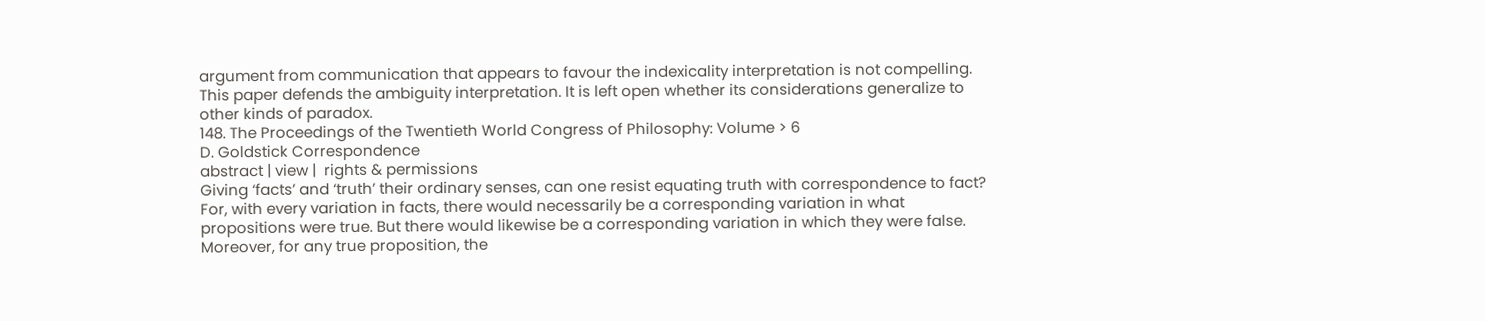argument from communication that appears to favour the indexicality interpretation is not compelling. This paper defends the ambiguity interpretation. It is left open whether its considerations generalize to other kinds of paradox.
148. The Proceedings of the Twentieth World Congress of Philosophy: Volume > 6
D. Goldstick Correspondence
abstract | view |  rights & permissions
Giving ‘facts’ and ‘truth’ their ordinary senses, can one resist equating truth with correspondence to fact? For, with every variation in facts, there would necessarily be a corresponding variation in what propositions were true. But there would likewise be a corresponding variation in which they were false. Moreover, for any true proposition, the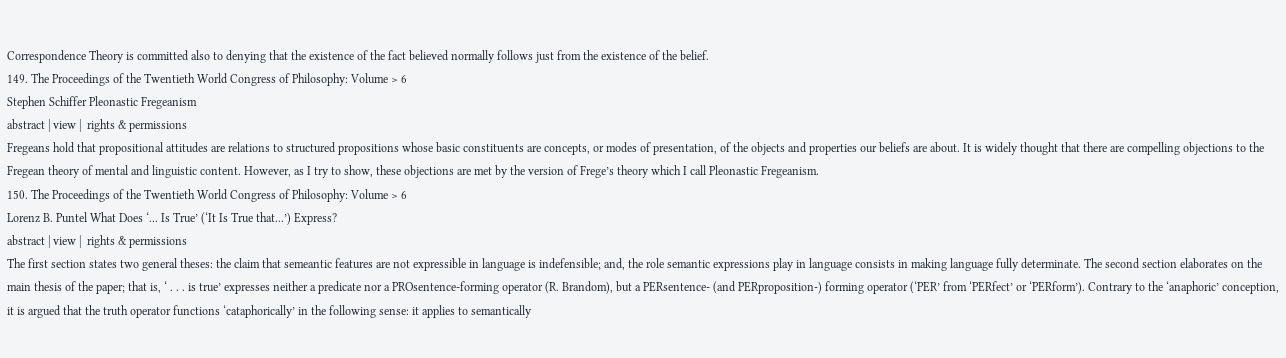Correspondence Theory is committed also to denying that the existence of the fact believed normally follows just from the existence of the belief.
149. The Proceedings of the Twentieth World Congress of Philosophy: Volume > 6
Stephen Schiffer Pleonastic Fregeanism
abstract | view |  rights & permissions
Fregeans hold that propositional attitudes are relations to structured propositions whose basic constituents are concepts, or modes of presentation, of the objects and properties our beliefs are about. It is widely thought that there are compelling objections to the Fregean theory of mental and linguistic content. However, as I try to show, these objections are met by the version of Frege’s theory which I call Pleonastic Fregeanism.
150. The Proceedings of the Twentieth World Congress of Philosophy: Volume > 6
Lorenz B. Puntel What Does ‘... Is True’ (‘It Is True that...’) Express?
abstract | view |  rights & permissions
The first section states two general theses: the claim that semeantic features are not expressible in language is indefensible; and, the role semantic expressions play in language consists in making language fully determinate. The second section elaborates on the main thesis of the paper; that is, ‘ . . . is true’ expresses neither a predicate nor a PROsentence-forming operator (R. Brandom), but a PERsentence- (and PERproposition-) forming operator (‘PER’ from ‘PERfect’ or ‘PERform’). Contrary to the ‘anaphoric’ conception, it is argued that the truth operator functions ‘cataphorically’ in the following sense: it applies to semantically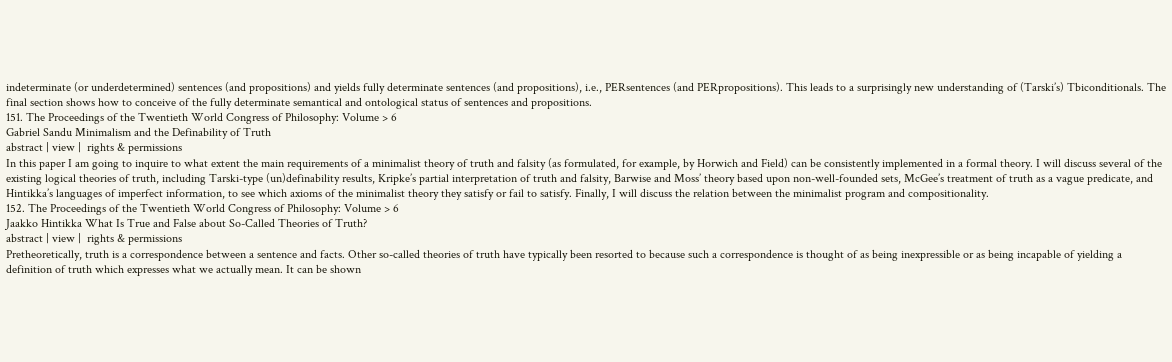indeterminate (or underdetermined) sentences (and propositions) and yields fully determinate sentences (and propositions), i.e., PERsentences (and PERpropositions). This leads to a surprisingly new understanding of (Tarski’s) Tbiconditionals. The final section shows how to conceive of the fully determinate semantical and ontological status of sentences and propositions.
151. The Proceedings of the Twentieth World Congress of Philosophy: Volume > 6
Gabriel Sandu Minimalism and the Definability of Truth
abstract | view |  rights & permissions
In this paper I am going to inquire to what extent the main requirements of a minimalist theory of truth and falsity (as formulated, for example, by Horwich and Field) can be consistently implemented in a formal theory. I will discuss several of the existing logical theories of truth, including Tarski-type (un)definability results, Kripke’s partial interpretation of truth and falsity, Barwise and Moss’ theory based upon non-well-founded sets, McGee’s treatment of truth as a vague predicate, and Hintikka’s languages of imperfect information, to see which axioms of the minimalist theory they satisfy or fail to satisfy. Finally, I will discuss the relation between the minimalist program and compositionality.
152. The Proceedings of the Twentieth World Congress of Philosophy: Volume > 6
Jaakko Hintikka What Is True and False about So-Called Theories of Truth?
abstract | view |  rights & permissions
Pretheoretically, truth is a correspondence between a sentence and facts. Other so-called theories of truth have typically been resorted to because such a correspondence is thought of as being inexpressible or as being incapable of yielding a definition of truth which expresses what we actually mean. It can be shown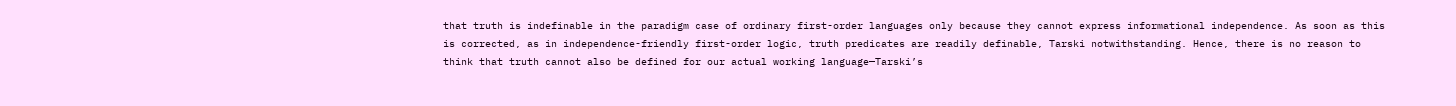that truth is indefinable in the paradigm case of ordinary first-order languages only because they cannot express informational independence. As soon as this is corrected, as in independence-friendly first-order logic, truth predicates are readily definable, Tarski notwithstanding. Hence, there is no reason to think that truth cannot also be defined for our actual working language—Tarski’s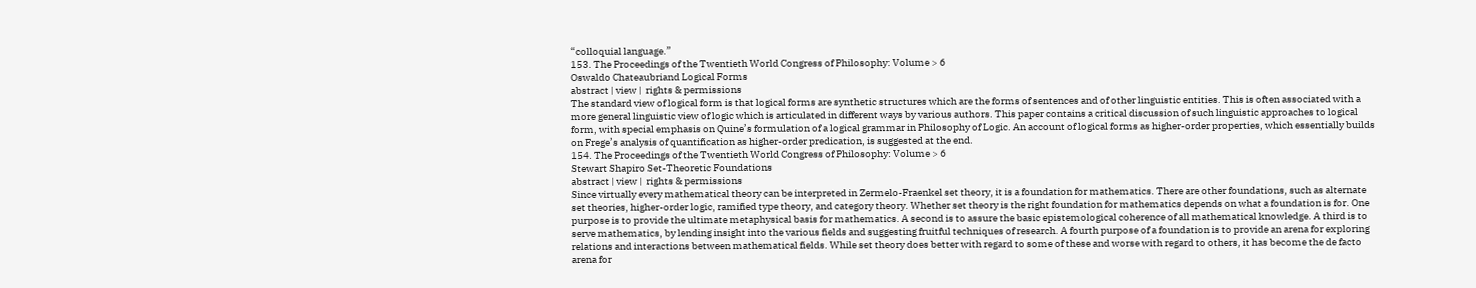“colloquial language.”
153. The Proceedings of the Twentieth World Congress of Philosophy: Volume > 6
Oswaldo Chateaubriand Logical Forms
abstract | view |  rights & permissions
The standard view of logical form is that logical forms are synthetic structures which are the forms of sentences and of other linguistic entities. This is often associated with a more general linguistic view of logic which is articulated in different ways by various authors. This paper contains a critical discussion of such linguistic approaches to logical form, with special emphasis on Quine’s formulation of a logical grammar in Philosophy of Logic. An account of logical forms as higher-order properties, which essentially builds on Frege’s analysis of quantification as higher-order predication, is suggested at the end.
154. The Proceedings of the Twentieth World Congress of Philosophy: Volume > 6
Stewart Shapiro Set-Theoretic Foundations
abstract | view |  rights & permissions
Since virtually every mathematical theory can be interpreted in Zermelo-Fraenkel set theory, it is a foundation for mathematics. There are other foundations, such as alternate set theories, higher-order logic, ramified type theory, and category theory. Whether set theory is the right foundation for mathematics depends on what a foundation is for. One purpose is to provide the ultimate metaphysical basis for mathematics. A second is to assure the basic epistemological coherence of all mathematical knowledge. A third is to serve mathematics, by lending insight into the various fields and suggesting fruitful techniques of research. A fourth purpose of a foundation is to provide an arena for exploring relations and interactions between mathematical fields. While set theory does better with regard to some of these and worse with regard to others, it has become the de facto arena for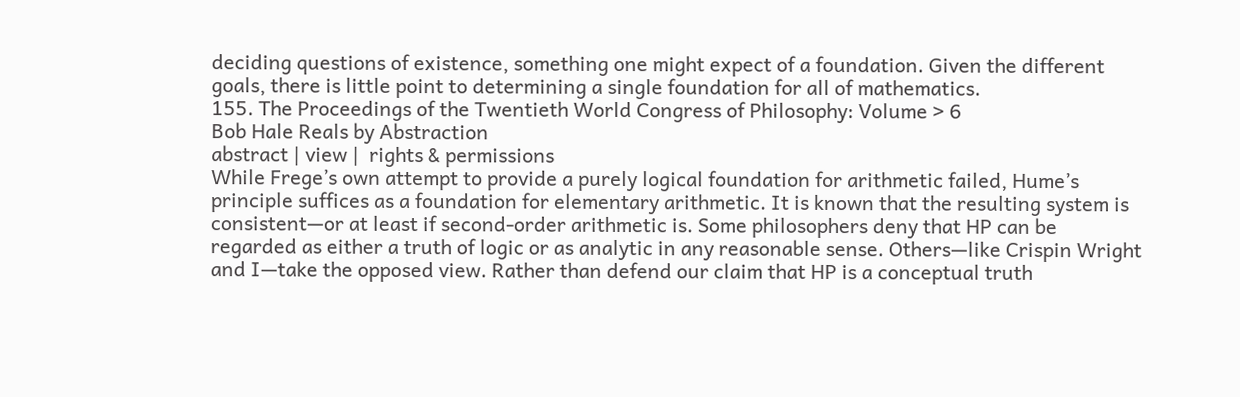deciding questions of existence, something one might expect of a foundation. Given the different goals, there is little point to determining a single foundation for all of mathematics.
155. The Proceedings of the Twentieth World Congress of Philosophy: Volume > 6
Bob Hale Reals by Abstraction
abstract | view |  rights & permissions
While Frege’s own attempt to provide a purely logical foundation for arithmetic failed, Hume’s principle suffices as a foundation for elementary arithmetic. It is known that the resulting system is consistent—or at least if second-order arithmetic is. Some philosophers deny that HP can be regarded as either a truth of logic or as analytic in any reasonable sense. Others—like Crispin Wright and I—take the opposed view. Rather than defend our claim that HP is a conceptual truth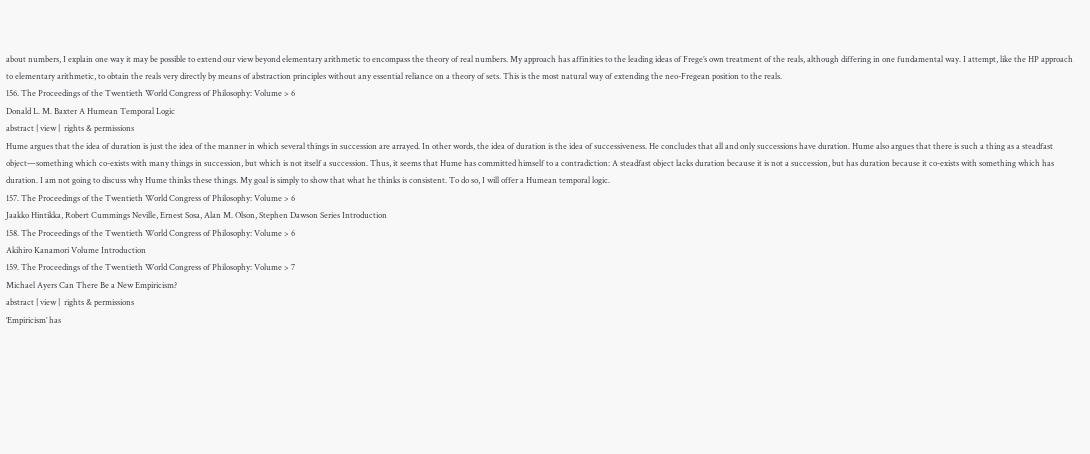about numbers, I explain one way it may be possible to extend our view beyond elementary arithmetic to encompass the theory of real numbers. My approach has affinities to the leading ideas of Frege’s own treatment of the reals, although differing in one fundamental way. I attempt, like the HP approach to elementary arithmetic, to obtain the reals very directly by means of abstraction principles without any essential reliance on a theory of sets. This is the most natural way of extending the neo-Fregean position to the reals.
156. The Proceedings of the Twentieth World Congress of Philosophy: Volume > 6
Donald L. M. Baxter A Humean Temporal Logic
abstract | view |  rights & permissions
Hume argues that the idea of duration is just the idea of the manner in which several things in succession are arrayed. In other words, the idea of duration is the idea of successiveness. He concludes that all and only successions have duration. Hume also argues that there is such a thing as a steadfast object—something which co-exists with many things in succession, but which is not itself a succession. Thus, it seems that Hume has committed himself to a contradiction: A steadfast object lacks duration because it is not a succession, but has duration because it co-exists with something which has duration. I am not going to discuss why Hume thinks these things. My goal is simply to show that what he thinks is consistent. To do so, I will offer a Humean temporal logic.
157. The Proceedings of the Twentieth World Congress of Philosophy: Volume > 6
Jaakko Hintikka, Robert Cummings Neville, Ernest Sosa, Alan M. Olson, Stephen Dawson Series Introduction
158. The Proceedings of the Twentieth World Congress of Philosophy: Volume > 6
Akihiro Kanamori Volume Introduction
159. The Proceedings of the Twentieth World Congress of Philosophy: Volume > 7
Michael Ayers Can There Be a New Empiricism?
abstract | view |  rights & permissions
‘Empiricism’ has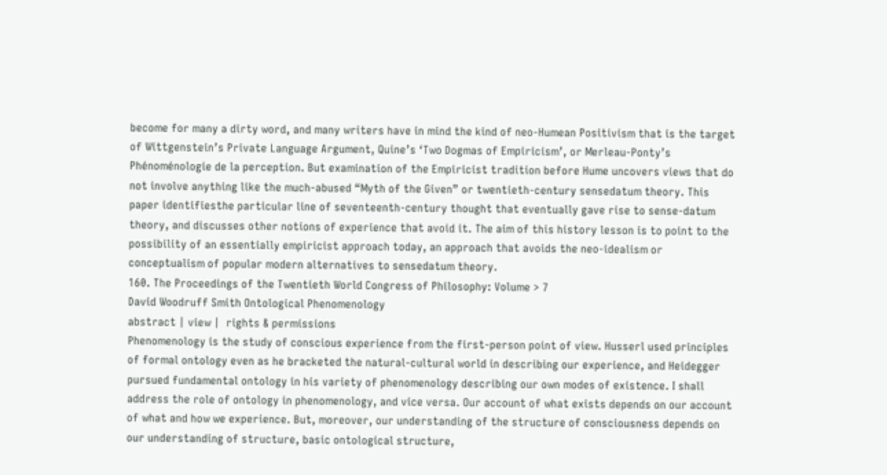become for many a dirty word, and many writers have in mind the kind of neo-Humean Positivism that is the target of Wittgenstein’s Private Language Argument, Quine’s ‘Two Dogmas of Empiricism’, or Merleau-Ponty’s Phénoménologie de la perception. But examination of the Empiricist tradition before Hume uncovers views that do not involve anything like the much-abused “Myth of the Given” or twentieth-century sensedatum theory. This paper identifiesthe particular line of seventeenth-century thought that eventually gave rise to sense-datum theory, and discusses other notions of experience that avoid it. The aim of this history lesson is to point to the possibility of an essentially empiricist approach today, an approach that avoids the neo-idealism or conceptualism of popular modern alternatives to sensedatum theory.
160. The Proceedings of the Twentieth World Congress of Philosophy: Volume > 7
David Woodruff Smith Ontological Phenomenology
abstract | view |  rights & permissions
Phenomenology is the study of conscious experience from the first-person point of view. Husserl used principles of formal ontology even as he bracketed the natural-cultural world in describing our experience, and Heidegger pursued fundamental ontology in his variety of phenomenology describing our own modes of existence. I shall address the role of ontology in phenomenology, and vice versa. Our account of what exists depends on our account of what and how we experience. But, moreover, our understanding of the structure of consciousness depends on our understanding of structure, basic ontological structure,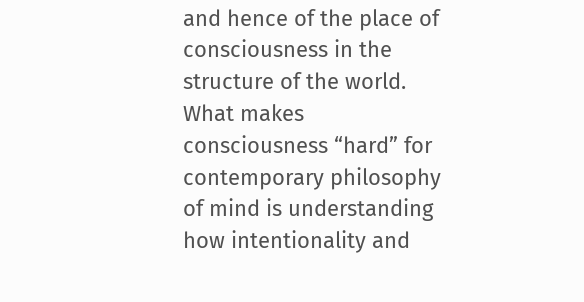and hence of the place of consciousness in the structure of the world. What makes consciousness “hard” for contemporary philosophy of mind is understanding how intentionality and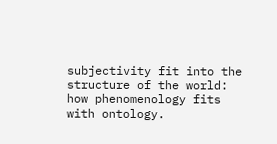subjectivity fit into the structure of the world: how phenomenology fits with ontology.